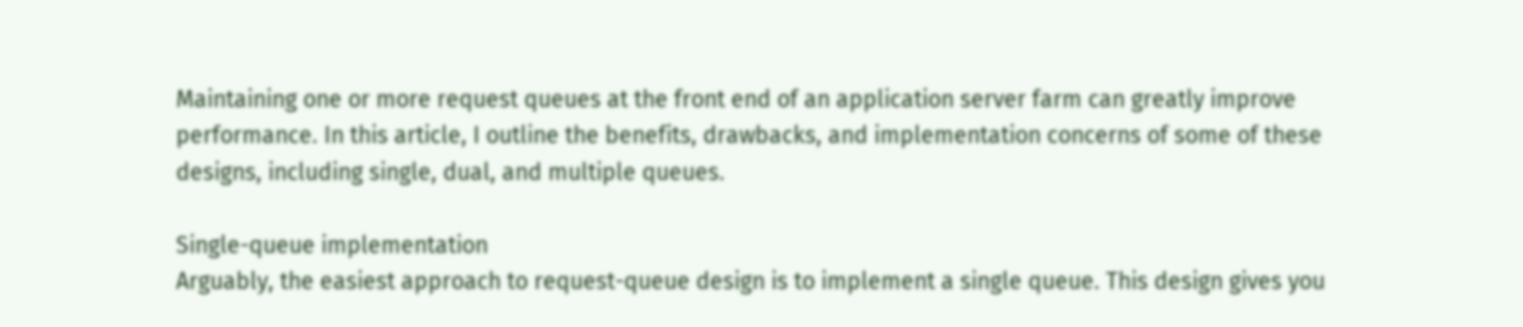Maintaining one or more request queues at the front end of an application server farm can greatly improve performance. In this article, I outline the benefits, drawbacks, and implementation concerns of some of these designs, including single, dual, and multiple queues.

Single-queue implementation
Arguably, the easiest approach to request-queue design is to implement a single queue. This design gives you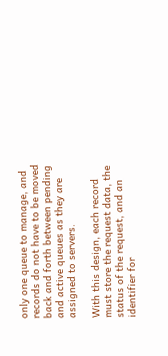only one queue to manage, and records do not have to be moved back and forth between pending and active queues as they are assigned to servers.

With this design, each record must store the request data, the status of the request, and an identifier for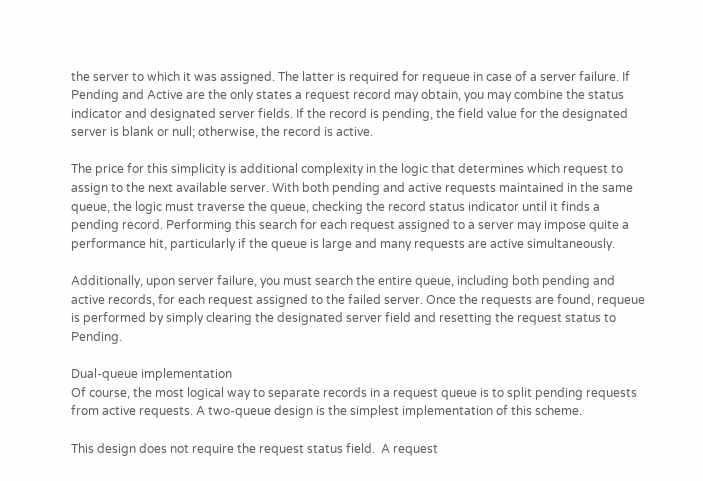the server to which it was assigned. The latter is required for requeue in case of a server failure. If Pending and Active are the only states a request record may obtain, you may combine the status indicator and designated server fields. If the record is pending, the field value for the designated server is blank or null; otherwise, the record is active.

The price for this simplicity is additional complexity in the logic that determines which request to assign to the next available server. With both pending and active requests maintained in the same queue, the logic must traverse the queue, checking the record status indicator until it finds a pending record. Performing this search for each request assigned to a server may impose quite a performance hit, particularly if the queue is large and many requests are active simultaneously.

Additionally, upon server failure, you must search the entire queue, including both pending and active records, for each request assigned to the failed server. Once the requests are found, requeue is performed by simply clearing the designated server field and resetting the request status to Pending.

Dual-queue implementation
Of course, the most logical way to separate records in a request queue is to split pending requests from active requests. A two-queue design is the simplest implementation of this scheme.

This design does not require the request status field.  A request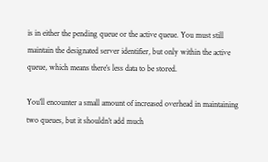is in either the pending queue or the active queue. You must still maintain the designated server identifier, but only within the active queue, which means there’s less data to be stored.

You’ll encounter a small amount of increased overhead in maintaining two queues, but it shouldn’t add much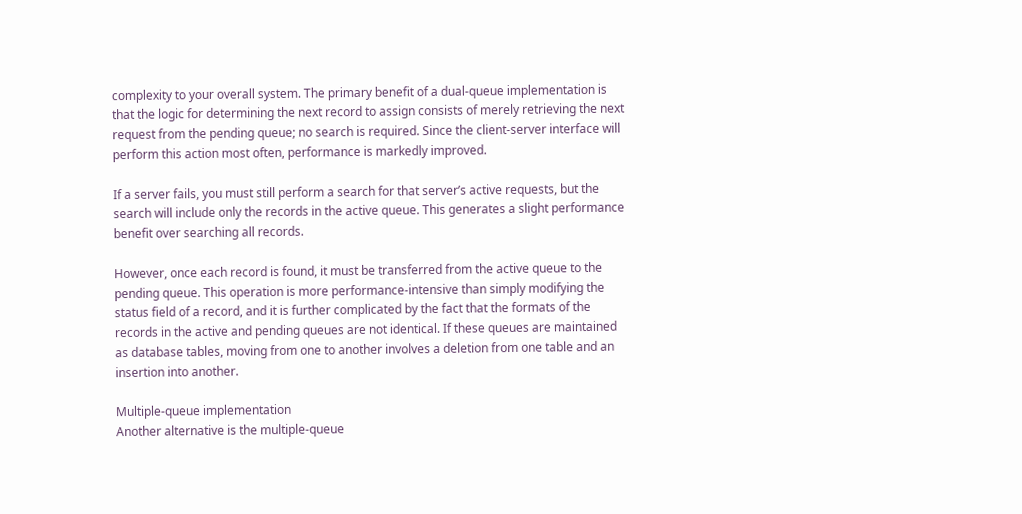complexity to your overall system. The primary benefit of a dual-queue implementation is that the logic for determining the next record to assign consists of merely retrieving the next request from the pending queue; no search is required. Since the client-server interface will perform this action most often, performance is markedly improved.

If a server fails, you must still perform a search for that server’s active requests, but the search will include only the records in the active queue. This generates a slight performance benefit over searching all records.

However, once each record is found, it must be transferred from the active queue to the pending queue. This operation is more performance-intensive than simply modifying the status field of a record, and it is further complicated by the fact that the formats of the records in the active and pending queues are not identical. If these queues are maintained as database tables, moving from one to another involves a deletion from one table and an insertion into another.

Multiple-queue implementation
Another alternative is the multiple-queue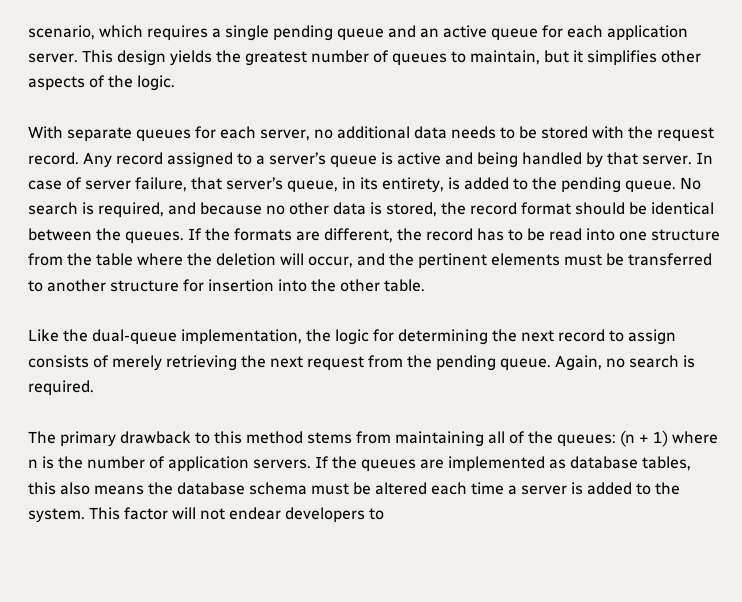scenario, which requires a single pending queue and an active queue for each application server. This design yields the greatest number of queues to maintain, but it simplifies other aspects of the logic.

With separate queues for each server, no additional data needs to be stored with the request record. Any record assigned to a server’s queue is active and being handled by that server. In case of server failure, that server’s queue, in its entirety, is added to the pending queue. No search is required, and because no other data is stored, the record format should be identical between the queues. If the formats are different, the record has to be read into one structure from the table where the deletion will occur, and the pertinent elements must be transferred to another structure for insertion into the other table.

Like the dual-queue implementation, the logic for determining the next record to assign consists of merely retrieving the next request from the pending queue. Again, no search is required.

The primary drawback to this method stems from maintaining all of the queues: (n + 1) where n is the number of application servers. If the queues are implemented as database tables, this also means the database schema must be altered each time a server is added to the system. This factor will not endear developers to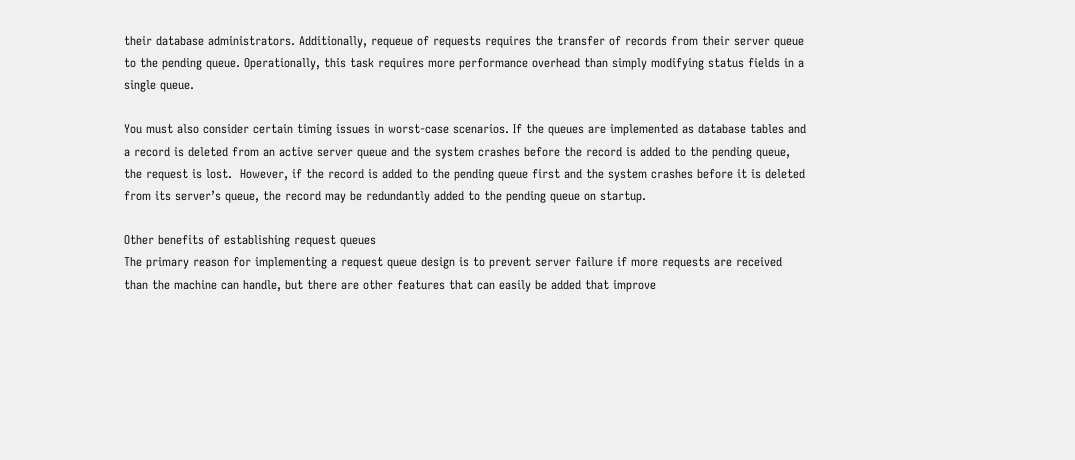their database administrators. Additionally, requeue of requests requires the transfer of records from their server queue to the pending queue. Operationally, this task requires more performance overhead than simply modifying status fields in a single queue.

You must also consider certain timing issues in worst-case scenarios. If the queues are implemented as database tables and a record is deleted from an active server queue and the system crashes before the record is added to the pending queue, the request is lost.  However, if the record is added to the pending queue first and the system crashes before it is deleted from its server’s queue, the record may be redundantly added to the pending queue on startup.

Other benefits of establishing request queues
The primary reason for implementing a request queue design is to prevent server failure if more requests are received than the machine can handle, but there are other features that can easily be added that improve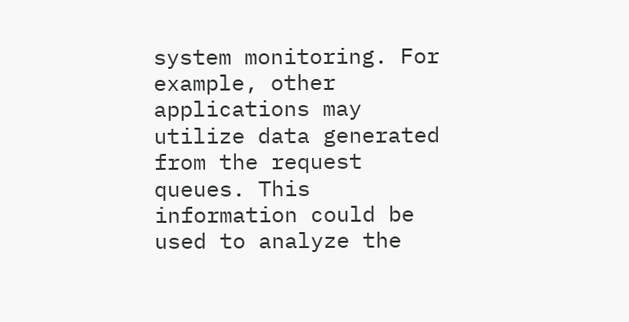system monitoring. For example, other applications may utilize data generated from the request queues. This information could be used to analyze the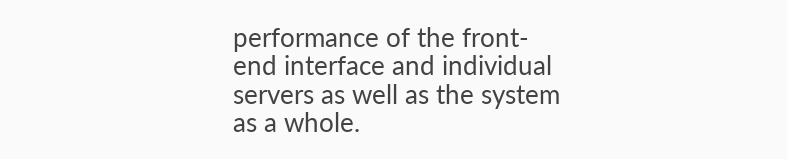performance of the front-end interface and individual servers as well as the system as a whole.